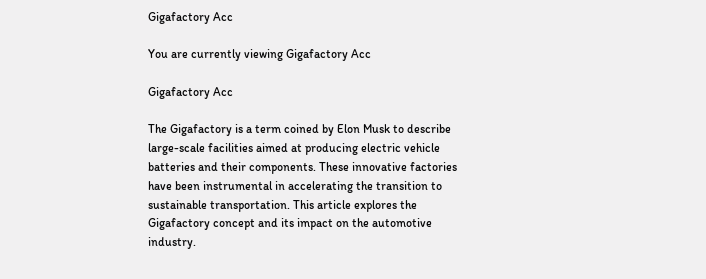Gigafactory Acc

You are currently viewing Gigafactory Acc

Gigafactory Acc

The Gigafactory is a term coined by Elon Musk to describe large-scale facilities aimed at producing electric vehicle batteries and their components. These innovative factories have been instrumental in accelerating the transition to sustainable transportation. This article explores the Gigafactory concept and its impact on the automotive industry.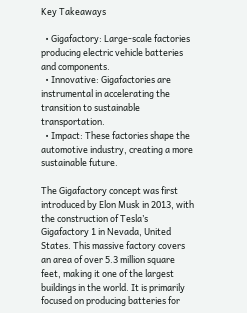Key Takeaways

  • Gigafactory: Large-scale factories producing electric vehicle batteries and components.
  • Innovative: Gigafactories are instrumental in accelerating the transition to sustainable transportation.
  • Impact: These factories shape the automotive industry, creating a more sustainable future.

The Gigafactory concept was first introduced by Elon Musk in 2013, with the construction of Tesla’s Gigafactory 1 in Nevada, United States. This massive factory covers an area of over 5.3 million square feet, making it one of the largest buildings in the world. It is primarily focused on producing batteries for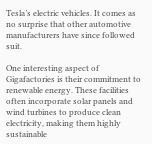Tesla’s electric vehicles. It comes as no surprise that other automotive manufacturers have since followed suit.

One interesting aspect of Gigafactories is their commitment to renewable energy. These facilities often incorporate solar panels and wind turbines to produce clean electricity, making them highly sustainable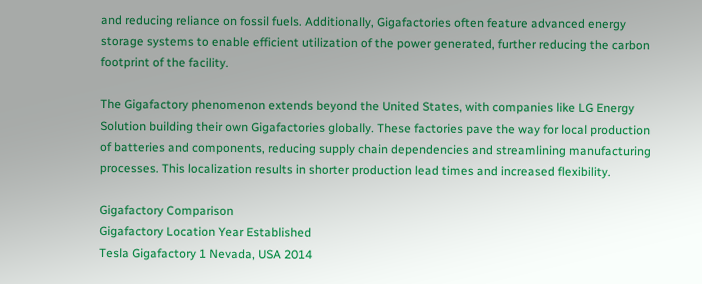and reducing reliance on fossil fuels. Additionally, Gigafactories often feature advanced energy storage systems to enable efficient utilization of the power generated, further reducing the carbon footprint of the facility.

The Gigafactory phenomenon extends beyond the United States, with companies like LG Energy Solution building their own Gigafactories globally. These factories pave the way for local production of batteries and components, reducing supply chain dependencies and streamlining manufacturing processes. This localization results in shorter production lead times and increased flexibility.

Gigafactory Comparison
Gigafactory Location Year Established
Tesla Gigafactory 1 Nevada, USA 2014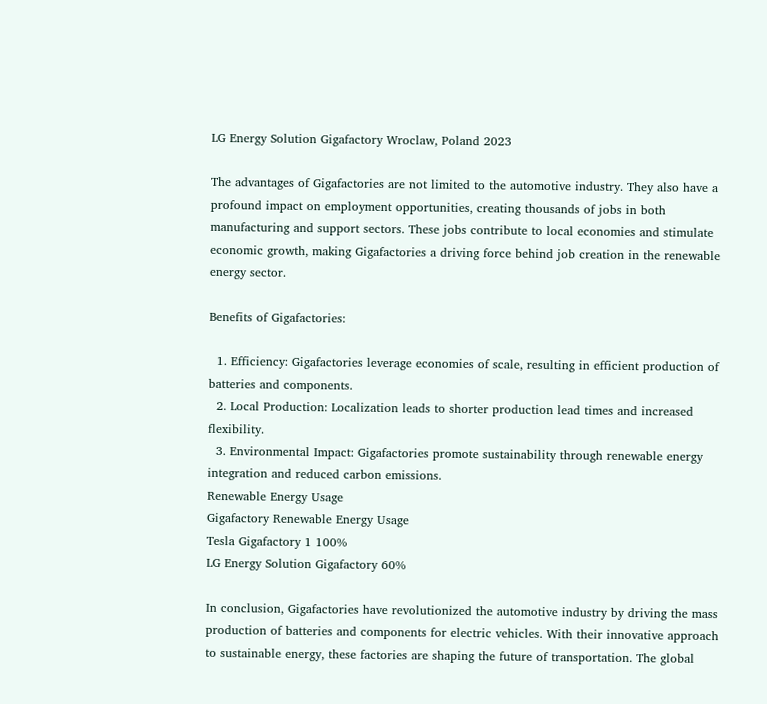LG Energy Solution Gigafactory Wroclaw, Poland 2023

The advantages of Gigafactories are not limited to the automotive industry. They also have a profound impact on employment opportunities, creating thousands of jobs in both manufacturing and support sectors. These jobs contribute to local economies and stimulate economic growth, making Gigafactories a driving force behind job creation in the renewable energy sector.

Benefits of Gigafactories:

  1. Efficiency: Gigafactories leverage economies of scale, resulting in efficient production of batteries and components.
  2. Local Production: Localization leads to shorter production lead times and increased flexibility.
  3. Environmental Impact: Gigafactories promote sustainability through renewable energy integration and reduced carbon emissions.
Renewable Energy Usage
Gigafactory Renewable Energy Usage
Tesla Gigafactory 1 100%
LG Energy Solution Gigafactory 60%

In conclusion, Gigafactories have revolutionized the automotive industry by driving the mass production of batteries and components for electric vehicles. With their innovative approach to sustainable energy, these factories are shaping the future of transportation. The global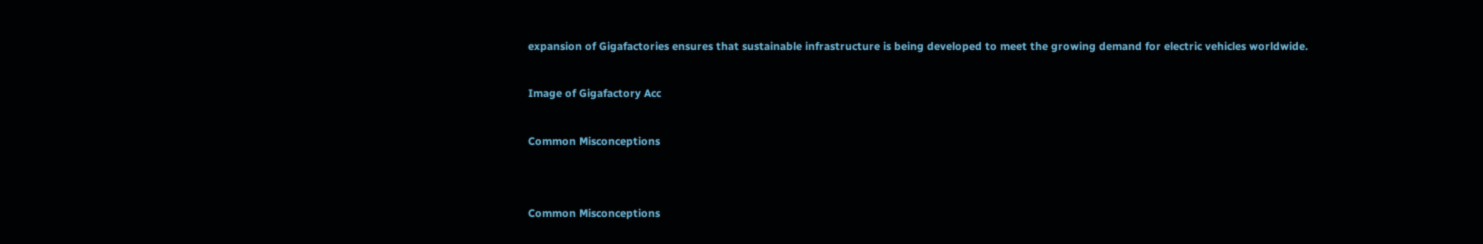expansion of Gigafactories ensures that sustainable infrastructure is being developed to meet the growing demand for electric vehicles worldwide.

Image of Gigafactory Acc

Common Misconceptions


Common Misconceptions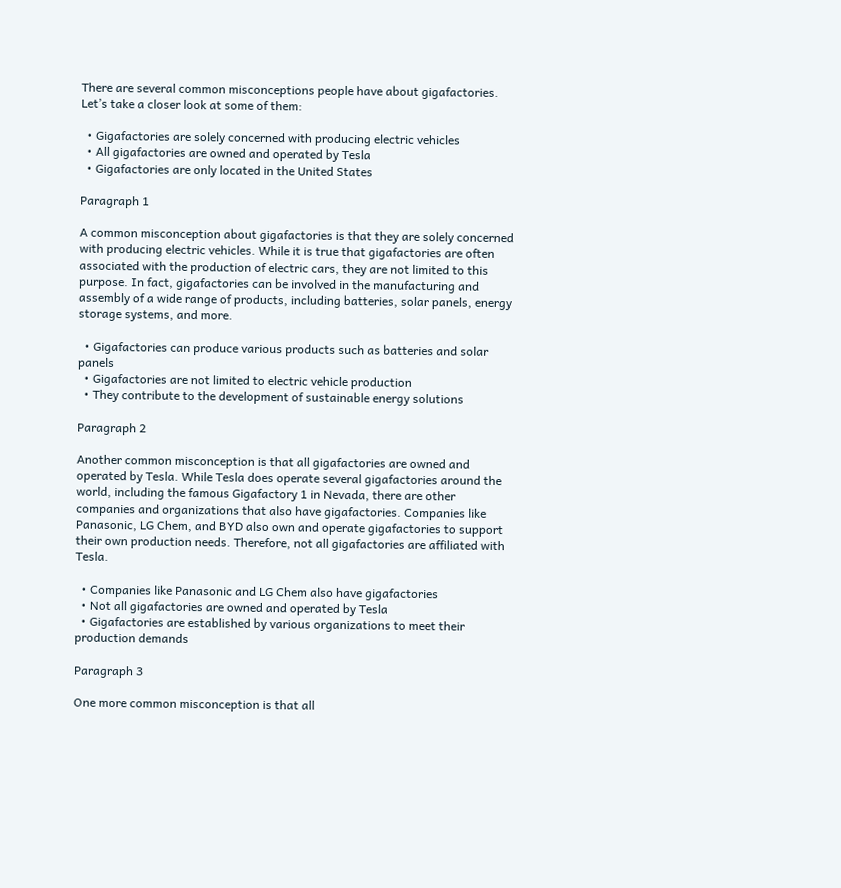There are several common misconceptions people have about gigafactories. Let’s take a closer look at some of them:

  • Gigafactories are solely concerned with producing electric vehicles
  • All gigafactories are owned and operated by Tesla
  • Gigafactories are only located in the United States

Paragraph 1

A common misconception about gigafactories is that they are solely concerned with producing electric vehicles. While it is true that gigafactories are often associated with the production of electric cars, they are not limited to this purpose. In fact, gigafactories can be involved in the manufacturing and assembly of a wide range of products, including batteries, solar panels, energy storage systems, and more.

  • Gigafactories can produce various products such as batteries and solar panels
  • Gigafactories are not limited to electric vehicle production
  • They contribute to the development of sustainable energy solutions

Paragraph 2

Another common misconception is that all gigafactories are owned and operated by Tesla. While Tesla does operate several gigafactories around the world, including the famous Gigafactory 1 in Nevada, there are other companies and organizations that also have gigafactories. Companies like Panasonic, LG Chem, and BYD also own and operate gigafactories to support their own production needs. Therefore, not all gigafactories are affiliated with Tesla.

  • Companies like Panasonic and LG Chem also have gigafactories
  • Not all gigafactories are owned and operated by Tesla
  • Gigafactories are established by various organizations to meet their production demands

Paragraph 3

One more common misconception is that all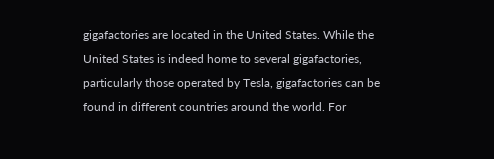gigafactories are located in the United States. While the United States is indeed home to several gigafactories, particularly those operated by Tesla, gigafactories can be found in different countries around the world. For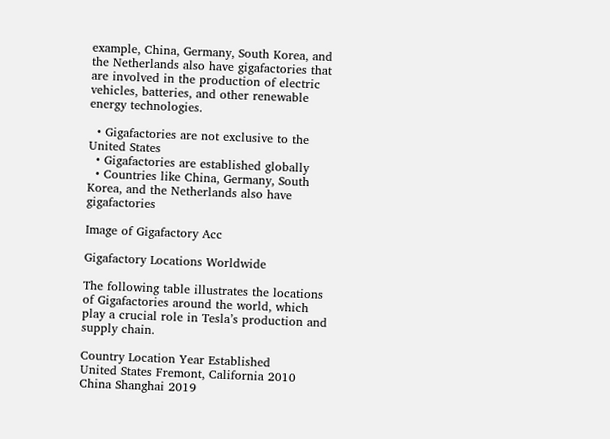example, China, Germany, South Korea, and the Netherlands also have gigafactories that are involved in the production of electric vehicles, batteries, and other renewable energy technologies.

  • Gigafactories are not exclusive to the United States
  • Gigafactories are established globally
  • Countries like China, Germany, South Korea, and the Netherlands also have gigafactories

Image of Gigafactory Acc

Gigafactory Locations Worldwide

The following table illustrates the locations of Gigafactories around the world, which play a crucial role in Tesla’s production and supply chain.

Country Location Year Established
United States Fremont, California 2010
China Shanghai 2019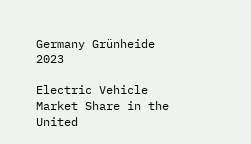Germany Grünheide 2023

Electric Vehicle Market Share in the United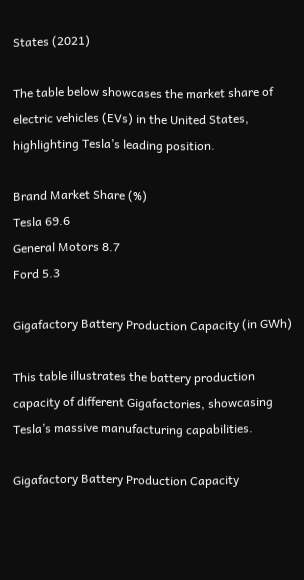States (2021)

The table below showcases the market share of electric vehicles (EVs) in the United States, highlighting Tesla’s leading position.

Brand Market Share (%)
Tesla 69.6
General Motors 8.7
Ford 5.3

Gigafactory Battery Production Capacity (in GWh)

This table illustrates the battery production capacity of different Gigafactories, showcasing Tesla’s massive manufacturing capabilities.

Gigafactory Battery Production Capacity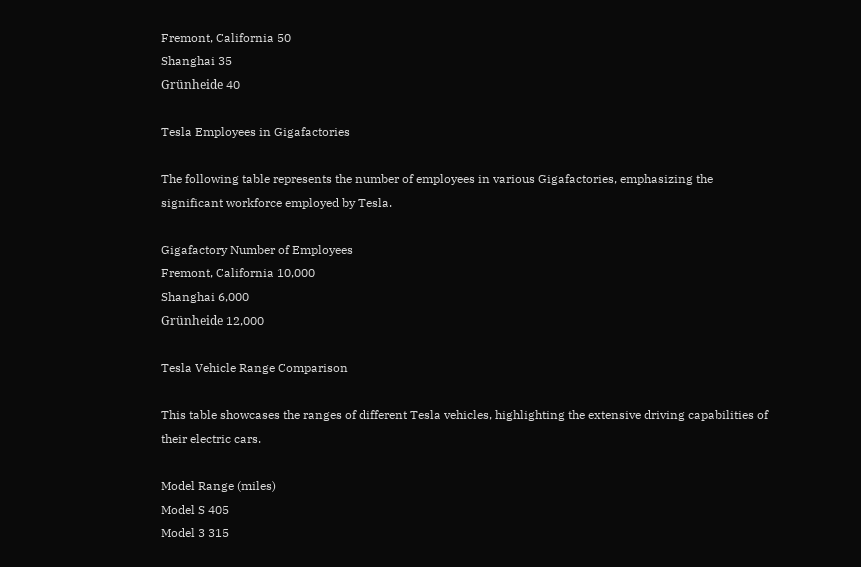Fremont, California 50
Shanghai 35
Grünheide 40

Tesla Employees in Gigafactories

The following table represents the number of employees in various Gigafactories, emphasizing the significant workforce employed by Tesla.

Gigafactory Number of Employees
Fremont, California 10,000
Shanghai 6,000
Grünheide 12,000

Tesla Vehicle Range Comparison

This table showcases the ranges of different Tesla vehicles, highlighting the extensive driving capabilities of their electric cars.

Model Range (miles)
Model S 405
Model 3 315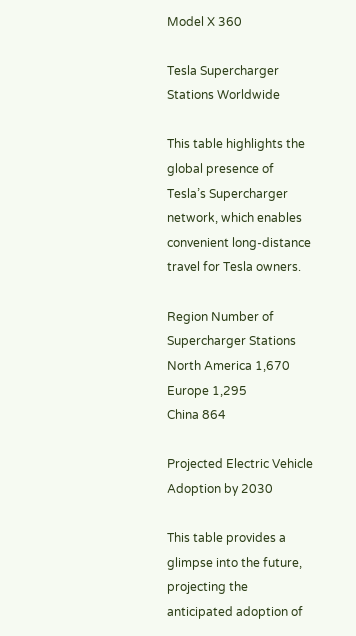Model X 360

Tesla Supercharger Stations Worldwide

This table highlights the global presence of Tesla’s Supercharger network, which enables convenient long-distance travel for Tesla owners.

Region Number of Supercharger Stations
North America 1,670
Europe 1,295
China 864

Projected Electric Vehicle Adoption by 2030

This table provides a glimpse into the future, projecting the anticipated adoption of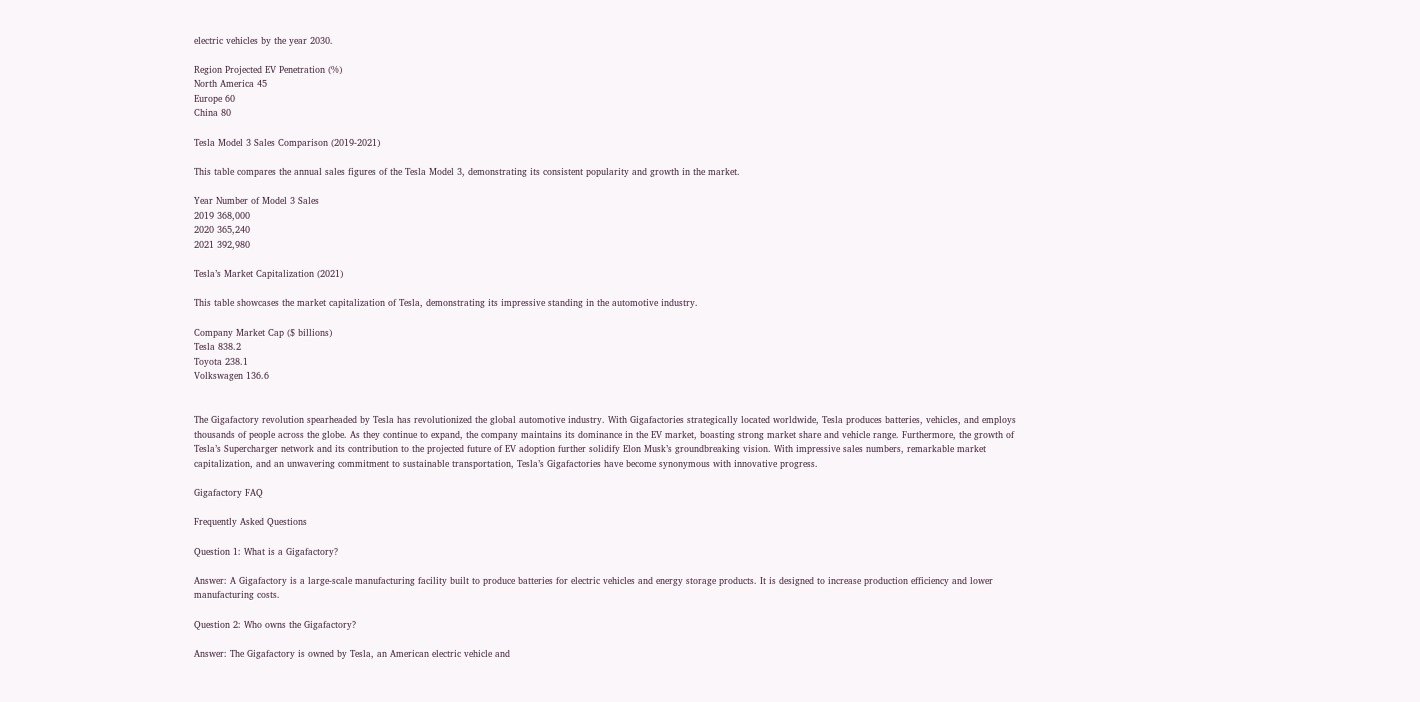electric vehicles by the year 2030.

Region Projected EV Penetration (%)
North America 45
Europe 60
China 80

Tesla Model 3 Sales Comparison (2019-2021)

This table compares the annual sales figures of the Tesla Model 3, demonstrating its consistent popularity and growth in the market.

Year Number of Model 3 Sales
2019 368,000
2020 365,240
2021 392,980

Tesla’s Market Capitalization (2021)

This table showcases the market capitalization of Tesla, demonstrating its impressive standing in the automotive industry.

Company Market Cap ($ billions)
Tesla 838.2
Toyota 238.1
Volkswagen 136.6


The Gigafactory revolution spearheaded by Tesla has revolutionized the global automotive industry. With Gigafactories strategically located worldwide, Tesla produces batteries, vehicles, and employs thousands of people across the globe. As they continue to expand, the company maintains its dominance in the EV market, boasting strong market share and vehicle range. Furthermore, the growth of Tesla’s Supercharger network and its contribution to the projected future of EV adoption further solidify Elon Musk’s groundbreaking vision. With impressive sales numbers, remarkable market capitalization, and an unwavering commitment to sustainable transportation, Tesla’s Gigafactories have become synonymous with innovative progress.

Gigafactory FAQ

Frequently Asked Questions

Question 1: What is a Gigafactory?

Answer: A Gigafactory is a large-scale manufacturing facility built to produce batteries for electric vehicles and energy storage products. It is designed to increase production efficiency and lower manufacturing costs.

Question 2: Who owns the Gigafactory?

Answer: The Gigafactory is owned by Tesla, an American electric vehicle and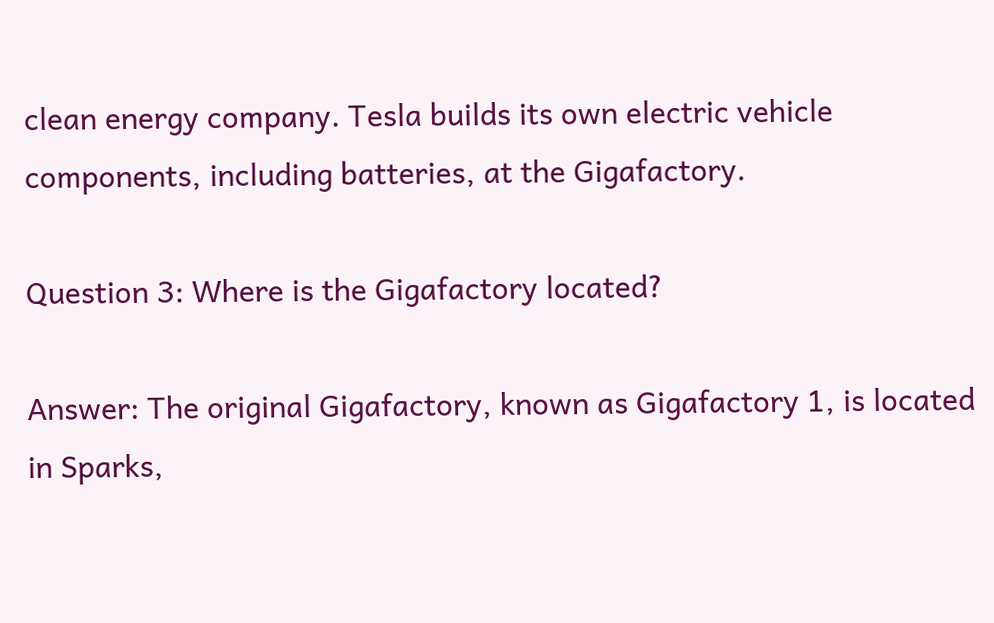clean energy company. Tesla builds its own electric vehicle components, including batteries, at the Gigafactory.

Question 3: Where is the Gigafactory located?

Answer: The original Gigafactory, known as Gigafactory 1, is located in Sparks,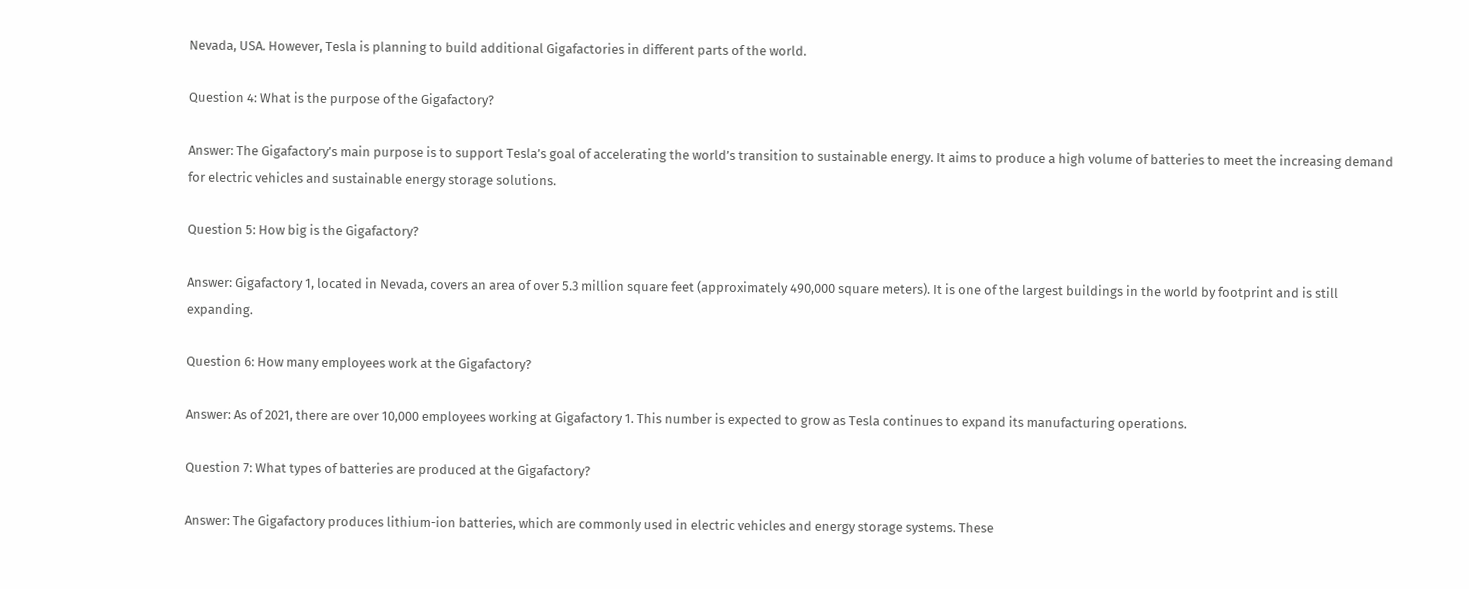Nevada, USA. However, Tesla is planning to build additional Gigafactories in different parts of the world.

Question 4: What is the purpose of the Gigafactory?

Answer: The Gigafactory’s main purpose is to support Tesla’s goal of accelerating the world’s transition to sustainable energy. It aims to produce a high volume of batteries to meet the increasing demand for electric vehicles and sustainable energy storage solutions.

Question 5: How big is the Gigafactory?

Answer: Gigafactory 1, located in Nevada, covers an area of over 5.3 million square feet (approximately 490,000 square meters). It is one of the largest buildings in the world by footprint and is still expanding.

Question 6: How many employees work at the Gigafactory?

Answer: As of 2021, there are over 10,000 employees working at Gigafactory 1. This number is expected to grow as Tesla continues to expand its manufacturing operations.

Question 7: What types of batteries are produced at the Gigafactory?

Answer: The Gigafactory produces lithium-ion batteries, which are commonly used in electric vehicles and energy storage systems. These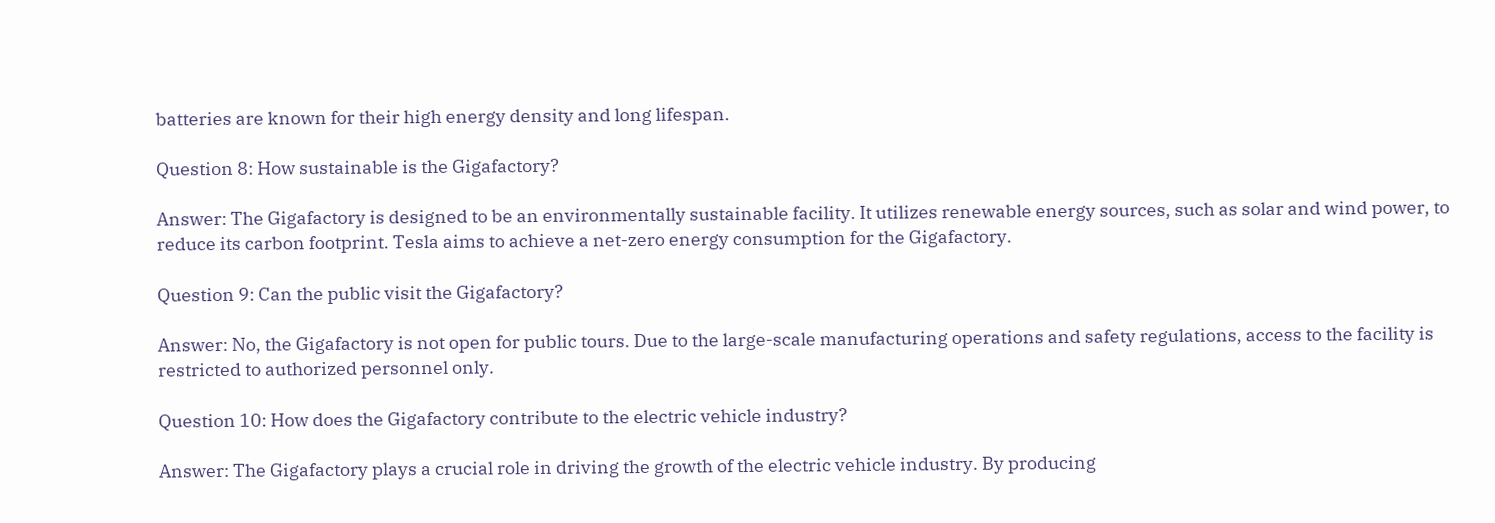batteries are known for their high energy density and long lifespan.

Question 8: How sustainable is the Gigafactory?

Answer: The Gigafactory is designed to be an environmentally sustainable facility. It utilizes renewable energy sources, such as solar and wind power, to reduce its carbon footprint. Tesla aims to achieve a net-zero energy consumption for the Gigafactory.

Question 9: Can the public visit the Gigafactory?

Answer: No, the Gigafactory is not open for public tours. Due to the large-scale manufacturing operations and safety regulations, access to the facility is restricted to authorized personnel only.

Question 10: How does the Gigafactory contribute to the electric vehicle industry?

Answer: The Gigafactory plays a crucial role in driving the growth of the electric vehicle industry. By producing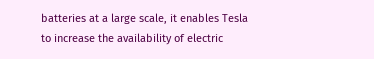batteries at a large scale, it enables Tesla to increase the availability of electric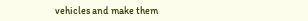vehicles and make them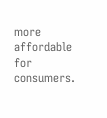more affordable for consumers.